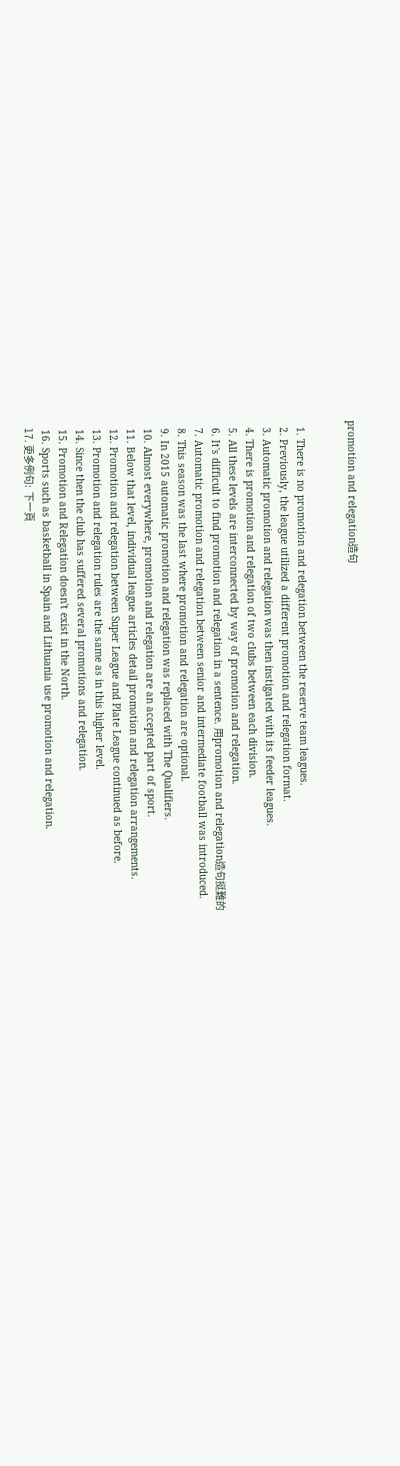promotion and relegation造句


  1. There is no promotion and relegation between the reserve team leagues.
  2. Previously, the league utilized a different promotion and relegation format.
  3. Automatic promotion and relegation was then instigated with its feeder leagues.
  4. There is promotion and relegation of two clubs between each division.
  5. All these levels are interconnected by way of promotion and relegation.
  6. It's difficult to find promotion and relegation in a sentence. 用promotion and relegation造句挺難的
  7. Automatic promotion and relegation between senior and intermediate football was introduced.
  8. This season was the last where promotion and relegation are optional.
  9. In 2015 automatic promotion and relegation was replaced with The Qualifiers.
  10. Almost everywhere, promotion and relegation are an accepted part of sport.
  11. Below that level, individual league articles detail promotion and relegation arrangements.
  12. Promotion and relegation between Super League and Plate League continued as before.
  13. Promotion and relegation rules are the same as in this higher level.
  14. Since then the club has suffered several promotions and relegation.
  15. Promotion and Relegation doesn't exist in the North.
  16. Sports such as basketball in Spain and Lithuania use promotion and relegation.
  17. 更多例句:  下一頁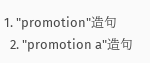1. "promotion"造句
  2. "promotion a"造句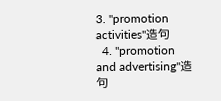3. "promotion activities"造句
  4. "promotion and advertising"造句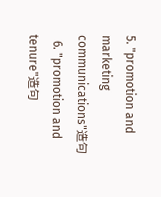5. "promotion and marketing communications"造句
  6. "promotion and tenure"造句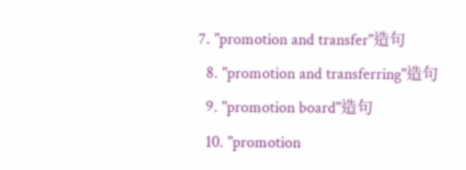7. "promotion and transfer"造句
  8. "promotion and transferring"造句
  9. "promotion board"造句
  10. "promotion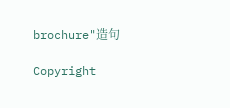brochure"造句

Copyright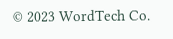© 2023 WordTech Co.